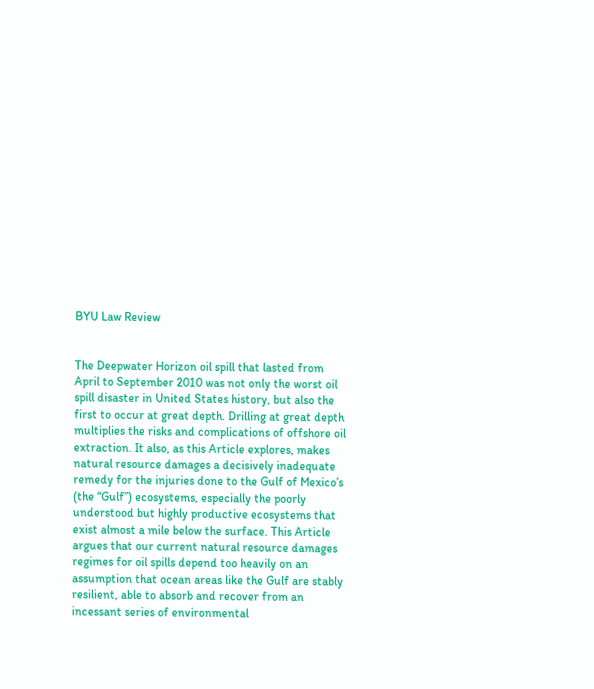BYU Law Review


The Deepwater Horizon oil spill that lasted from April to September 2010 was not only the worst oil spill disaster in United States history, but also the first to occur at great depth. Drilling at great depth multiplies the risks and complications of offshore oil extraction. It also, as this Article explores, makes natural resource damages a decisively inadequate remedy for the injuries done to the Gulf of Mexico’s (the “Gulf”) ecosystems, especially the poorly understood but highly productive ecosystems that exist almost a mile below the surface. This Article argues that our current natural resource damages regimes for oil spills depend too heavily on an assumption that ocean areas like the Gulf are stably resilient, able to absorb and recover from an incessant series of environmental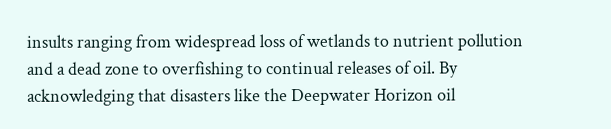insults ranging from widespread loss of wetlands to nutrient pollution and a dead zone to overfishing to continual releases of oil. By acknowledging that disasters like the Deepwater Horizon oil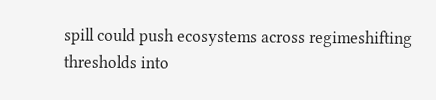spill could push ecosystems across regimeshifting thresholds into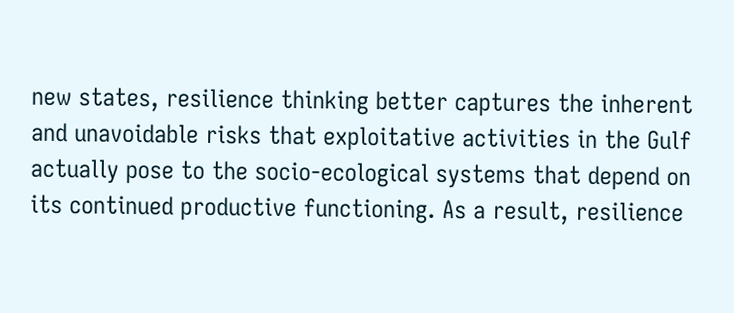new states, resilience thinking better captures the inherent and unavoidable risks that exploitative activities in the Gulf actually pose to the socio-ecological systems that depend on its continued productive functioning. As a result, resilience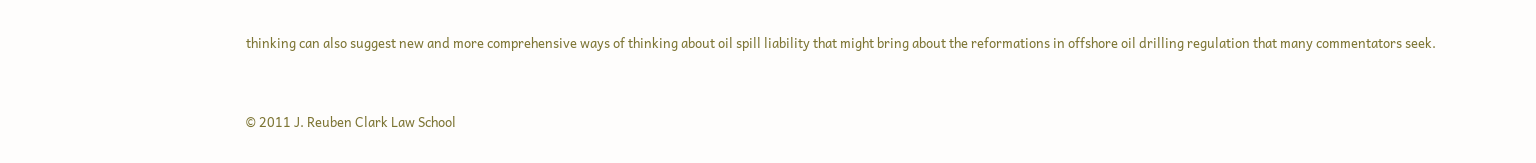thinking can also suggest new and more comprehensive ways of thinking about oil spill liability that might bring about the reformations in offshore oil drilling regulation that many commentators seek.


© 2011 J. Reuben Clark Law School